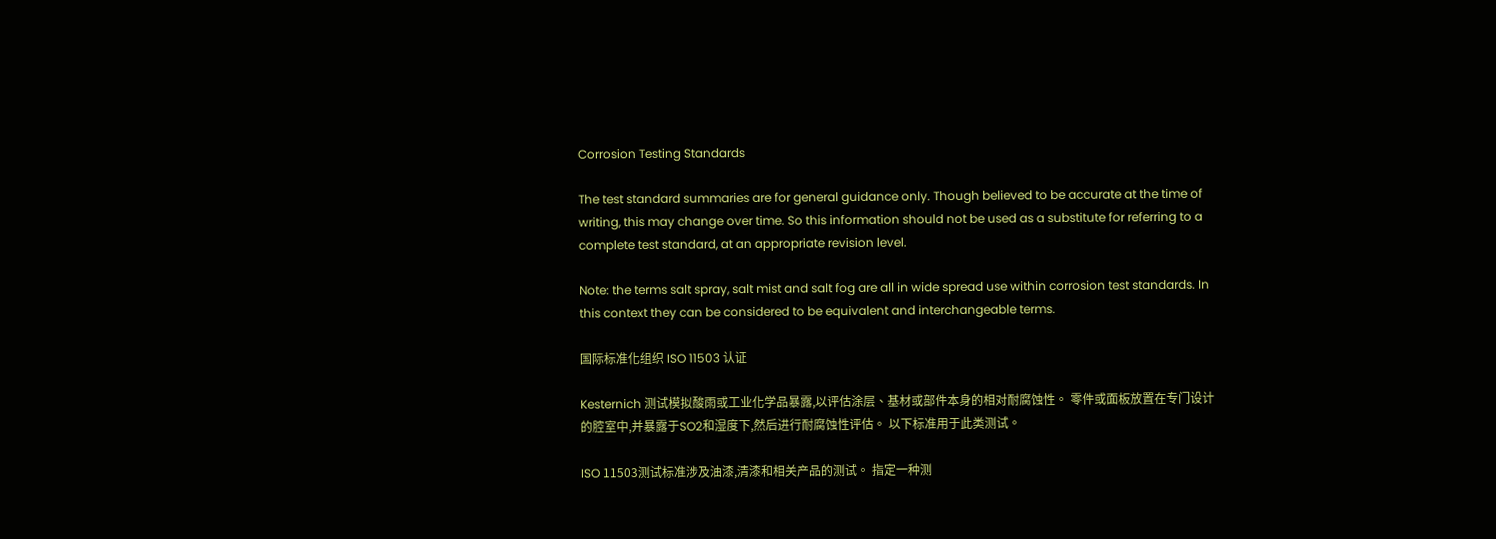Corrosion Testing Standards

The test standard summaries are for general guidance only. Though believed to be accurate at the time of writing, this may change over time. So this information should not be used as a substitute for referring to a complete test standard, at an appropriate revision level.

Note: the terms salt spray, salt mist and salt fog are all in wide spread use within corrosion test standards. In this context they can be considered to be equivalent and interchangeable terms.

国际标准化组织 ISO 11503 认证

Kesternich 测试模拟酸雨或工业化学品暴露,以评估涂层、基材或部件本身的相对耐腐蚀性。 零件或面板放置在专门设计的腔室中,并暴露于SO2和湿度下,然后进行耐腐蚀性评估。 以下标准用于此类测试。

ISO 11503测试标准涉及油漆,清漆和相关产品的测试。 指定一种测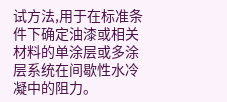试方法,用于在标准条件下确定油漆或相关材料的单涂层或多涂层系统在间歇性水冷凝中的阻力。